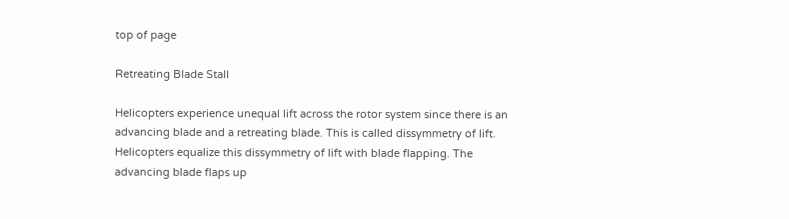top of page

Retreating Blade Stall

Helicopters experience unequal lift across the rotor system since there is an advancing blade and a retreating blade. This is called dissymmetry of lift. Helicopters equalize this dissymmetry of lift with blade flapping. The advancing blade flaps up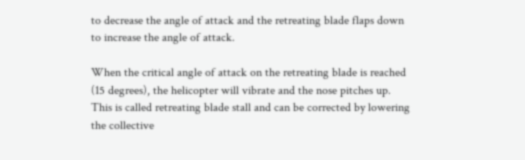to decrease the angle of attack and the retreating blade flaps down to increase the angle of attack.

When the critical angle of attack on the retreating blade is reached (15 degrees), the helicopter will vibrate and the nose pitches up. This is called retreating blade stall and can be corrected by lowering the collective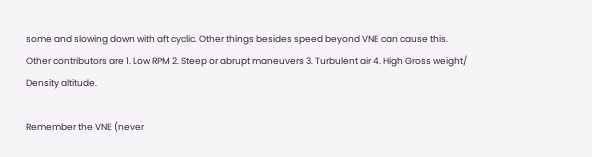some and slowing down with aft cyclic. Other things besides speed beyond VNE can cause this. Other contributors are 1. Low RPM 2. Steep or abrupt maneuvers 3. Turbulent air 4. High Gross weight/ Density altitude.

Remember the VNE (never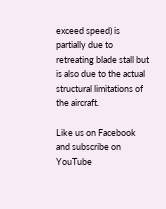exceed speed) is partially due to retreating blade stall but is also due to the actual structural limitations of the aircraft.

Like us on Facebook and subscribe on YouTube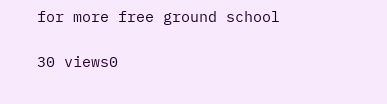for more free ground school

30 views0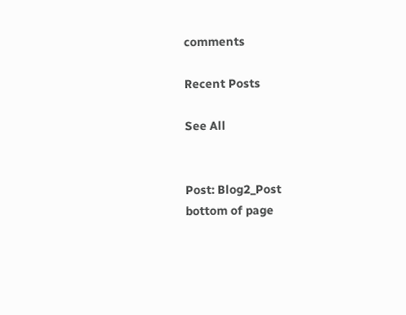comments

Recent Posts

See All


Post: Blog2_Post
bottom of page